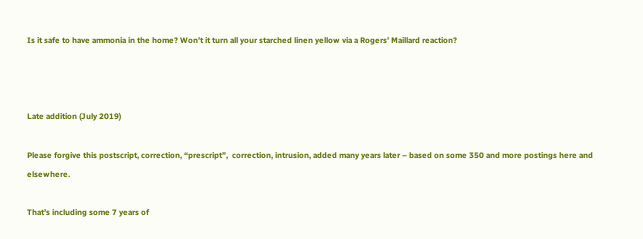Is it safe to have ammonia in the home? Won’t it turn all your starched linen yellow via a Rogers’ Maillard reaction?



Late addition (July 2019)

Please forgive this postscript, correction, “prescript”,  correction, intrusion, added many years later – based on some 350 and more postings here and elsewhere.

That’s including some 7 years of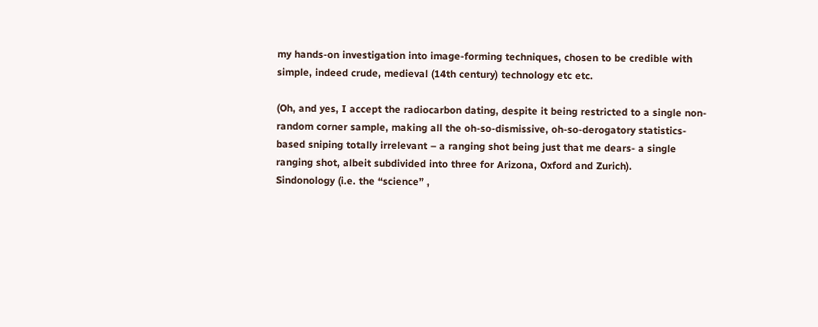my hands-on investigation into image-forming techniques, chosen to be credible with simple, indeed crude, medieval (14th century) technology etc etc.

(Oh, and yes, I accept the radiocarbon dating, despite it being restricted to a single non-random corner sample, making all the oh-so-dismissive, oh-so-derogatory statistics-based sniping totally irrelevant – a ranging shot being just that me dears- a single ranging shot, albeit subdivided into three for Arizona, Oxford and Zurich).
Sindonology (i.e. the “science” ,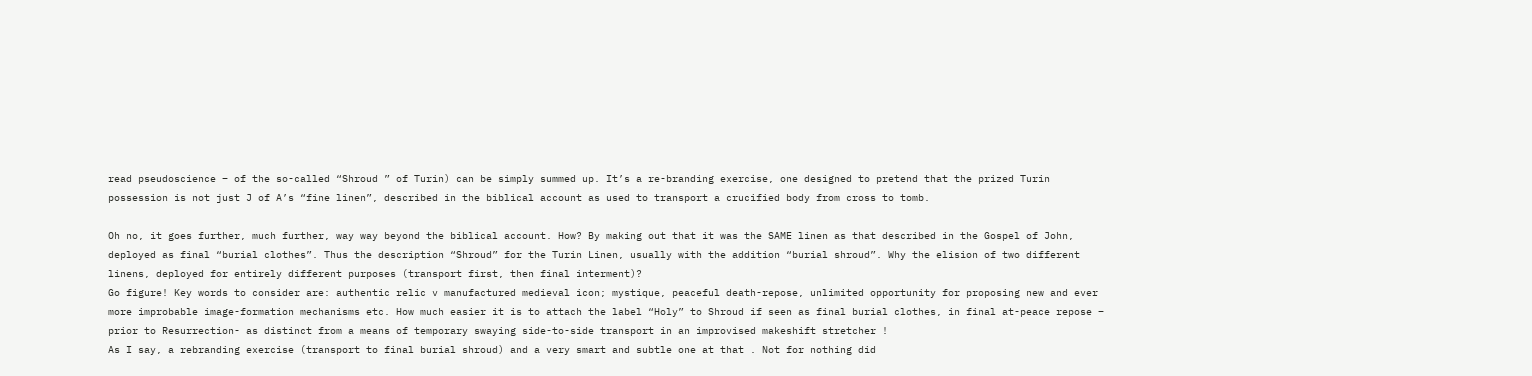read pseudoscience – of the so-called “Shroud ” of Turin) can be simply summed up. It’s a re-branding exercise, one designed to pretend that the prized Turin possession is not just J of A’s “fine linen”, described in the biblical account as used to transport a crucified body from cross to tomb.

Oh no, it goes further, much further, way way beyond the biblical account. How? By making out that it was the SAME linen as that described in the Gospel of John, deployed as final “burial clothes”. Thus the description “Shroud” for the Turin Linen, usually with the addition “burial shroud”. Why the elision of two different linens, deployed for entirely different purposes (transport first, then final interment)?
Go figure! Key words to consider are: authentic relic v manufactured medieval icon; mystique, peaceful death-repose, unlimited opportunity for proposing new and ever more improbable image-formation mechanisms etc. How much easier it is to attach the label “Holy” to Shroud if seen as final burial clothes, in final at-peace repose – prior to Resurrection- as distinct from a means of temporary swaying side-to-side transport in an improvised makeshift stretcher !
As I say, a rebranding exercise (transport to final burial shroud) and a very smart and subtle one at that . Not for nothing did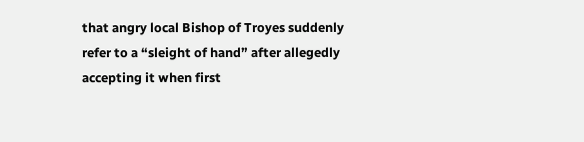that angry local Bishop of Troyes suddenly refer to a “sleight of hand” after allegedly accepting it when first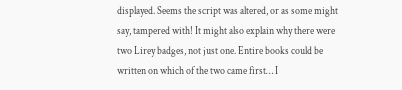displayed. Seems the script was altered, or as some might say, tampered with! It might also explain why there were two Lirey badges, not just one. Entire books could be written on which of the two came first… I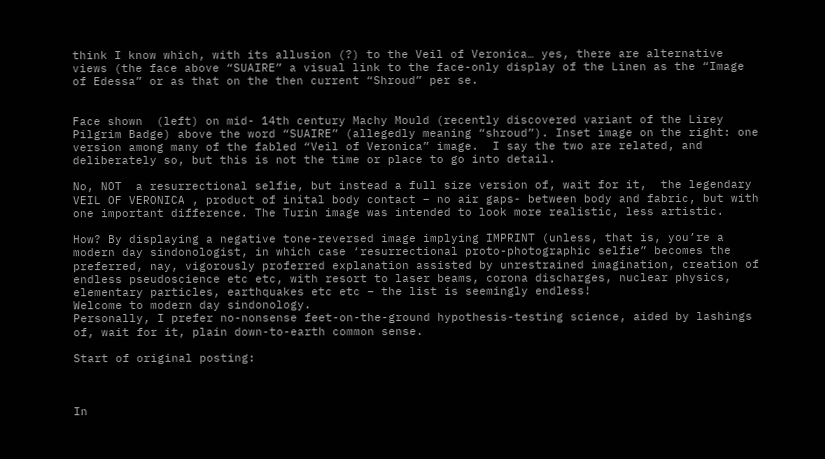think I know which, with its allusion (?) to the Veil of Veronica… yes, there are alternative views (the face above “SUAIRE” a visual link to the face-only display of the Linen as the “Image of Edessa” or as that on the then current “Shroud” per se.


Face shown  (left) on mid- 14th century Machy Mould (recently discovered variant of the Lirey Pilgrim Badge) above the word “SUAIRE” (allegedly meaning “shroud”). Inset image on the right: one version among many of the fabled “Veil of Veronica” image.  I say the two are related, and deliberately so, but this is not the time or place to go into detail.

No, NOT  a resurrectional selfie, but instead a full size version of, wait for it,  the legendary VEIL OF VERONICA , product of inital body contact – no air gaps- between body and fabric, but with one important difference. The Turin image was intended to look more realistic, less artistic.

How? By displaying a negative tone-reversed image implying IMPRINT (unless, that is, you’re a modern day sindonologist, in which case ‘resurrectional proto-photographic selfie” becomes the preferred, nay, vigorously proferred explanation assisted by unrestrained imagination, creation of endless pseudoscience etc etc, with resort to laser beams, corona discharges, nuclear physics, elementary particles, earthquakes etc etc – the list is seemingly endless!
Welcome to modern day sindonology.
Personally, I prefer no-nonsense feet-on-the-ground hypothesis-testing science, aided by lashings of, wait for it, plain down-to-earth common sense.

Start of original posting:



In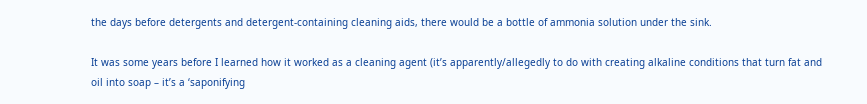the days before detergents and detergent-containing cleaning aids, there would be a bottle of ammonia solution under the sink.

It was some years before I learned how it worked as a cleaning agent (it’s apparently/allegedly to do with creating alkaline conditions that turn fat and oil into soap – it’s a ‘saponifying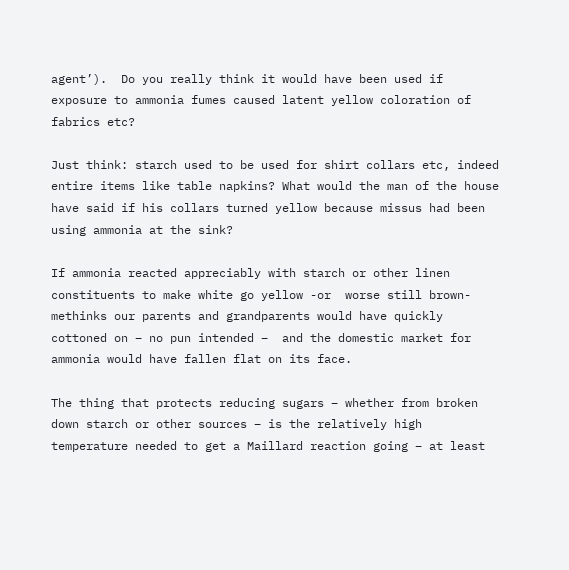agent’).  Do you really think it would have been used if exposure to ammonia fumes caused latent yellow coloration of fabrics etc?

Just think: starch used to be used for shirt collars etc, indeed entire items like table napkins? What would the man of the house have said if his collars turned yellow because missus had been using ammonia at the sink?

If ammonia reacted appreciably with starch or other linen constituents to make white go yellow -or  worse still brown-  methinks our parents and grandparents would have quickly cottoned on – no pun intended –  and the domestic market for ammonia would have fallen flat on its face.

The thing that protects reducing sugars – whether from broken down starch or other sources – is the relatively high temperature needed to get a Maillard reaction going – at least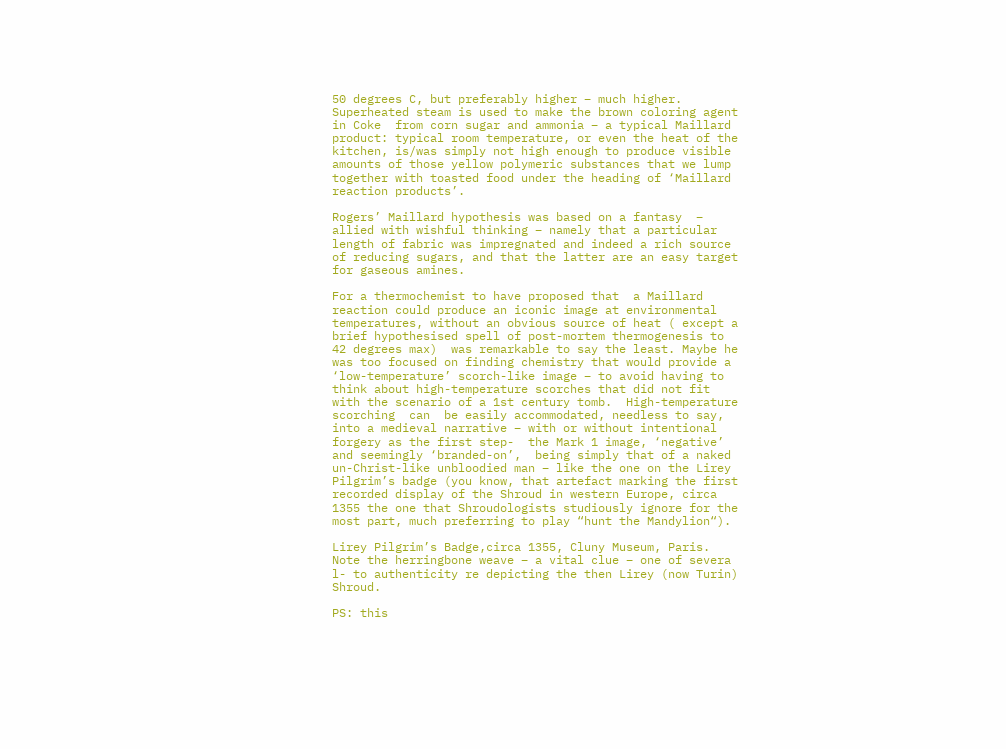50 degrees C, but preferably higher – much higher.  Superheated steam is used to make the brown coloring agent in Coke  from corn sugar and ammonia – a typical Maillard product: typical room temperature, or even the heat of the kitchen, is/was simply not high enough to produce visible amounts of those yellow polymeric substances that we lump together with toasted food under the heading of ‘Maillard reaction products’.

Rogers’ Maillard hypothesis was based on a fantasy  – allied with wishful thinking – namely that a particular length of fabric was impregnated and indeed a rich source of reducing sugars, and that the latter are an easy target for gaseous amines.

For a thermochemist to have proposed that  a Maillard reaction could produce an iconic image at environmental temperatures, without an obvious source of heat ( except a brief hypothesised spell of post-mortem thermogenesis to 42 degrees max)  was remarkable to say the least. Maybe he was too focused on finding chemistry that would provide a ‘low-temperature’ scorch-like image – to avoid having to think about high-temperature scorches that did not fit with the scenario of a 1st century tomb.  High-temperature scorching  can  be easily accommodated, needless to say,  into a medieval narrative – with or without intentional forgery as the first step-  the Mark 1 image, ‘negative’ and seemingly ‘branded-on’,  being simply that of a naked un-Christ-like unbloodied man – like the one on the Lirey Pilgrim’s badge (you know, that artefact marking the first recorded display of the Shroud in western Europe, circa 1355 the one that Shroudologists studiously ignore for the most part, much preferring to play “hunt the Mandylion“).

Lirey Pilgrim’s Badge,circa 1355, Cluny Museum, Paris. Note the herringbone weave – a vital clue – one of severa l- to authenticity re depicting the then Lirey (now Turin) Shroud.

PS: this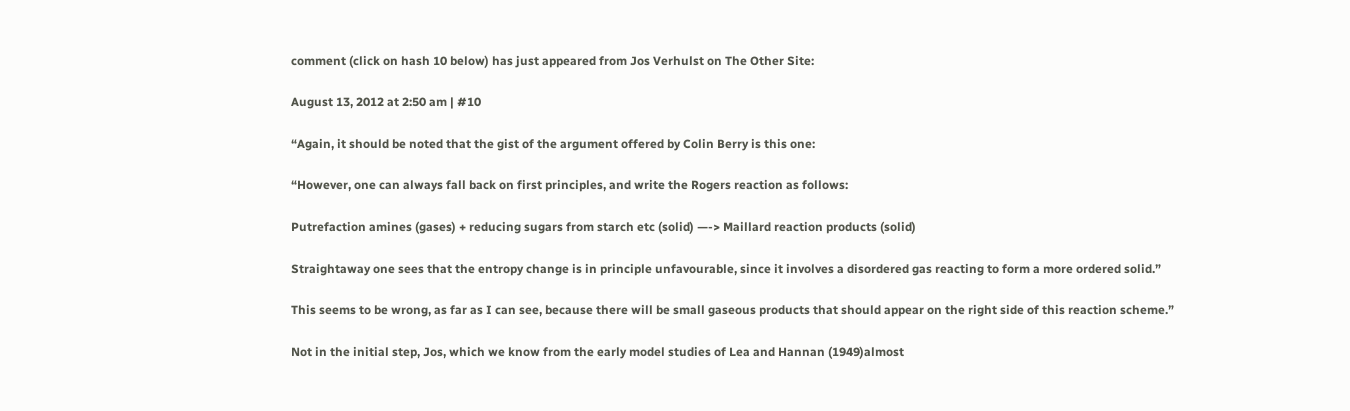comment (click on hash 10 below) has just appeared from Jos Verhulst on The Other Site:

August 13, 2012 at 2:50 am | #10

“Again, it should be noted that the gist of the argument offered by Colin Berry is this one:

“However, one can always fall back on first principles, and write the Rogers reaction as follows:

Putrefaction amines (gases) + reducing sugars from starch etc (solid) —-> Maillard reaction products (solid)

Straightaway one sees that the entropy change is in principle unfavourable, since it involves a disordered gas reacting to form a more ordered solid.”

This seems to be wrong, as far as I can see, because there will be small gaseous products that should appear on the right side of this reaction scheme.”

Not in the initial step, Jos, which we know from the early model studies of Lea and Hannan (1949)almost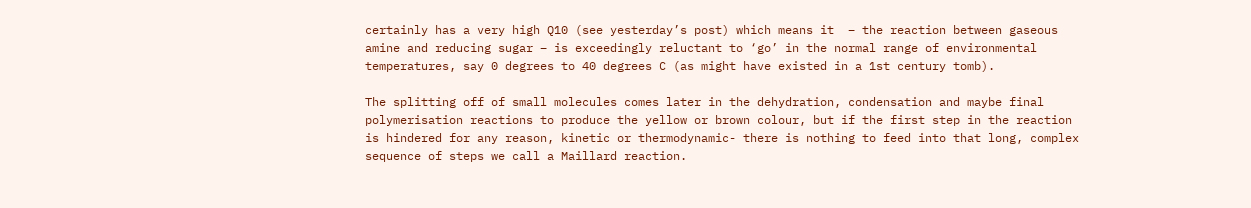certainly has a very high Q10 (see yesterday’s post) which means it  – the reaction between gaseous amine and reducing sugar – is exceedingly reluctant to ‘go’ in the normal range of environmental temperatures, say 0 degrees to 40 degrees C (as might have existed in a 1st century tomb).

The splitting off of small molecules comes later in the dehydration, condensation and maybe final polymerisation reactions to produce the yellow or brown colour, but if the first step in the reaction is hindered for any reason, kinetic or thermodynamic- there is nothing to feed into that long, complex sequence of steps we call a Maillard reaction.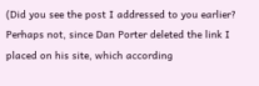(Did you see the post I addressed to you earlier?  Perhaps not, since Dan Porter deleted the link I placed on his site, which according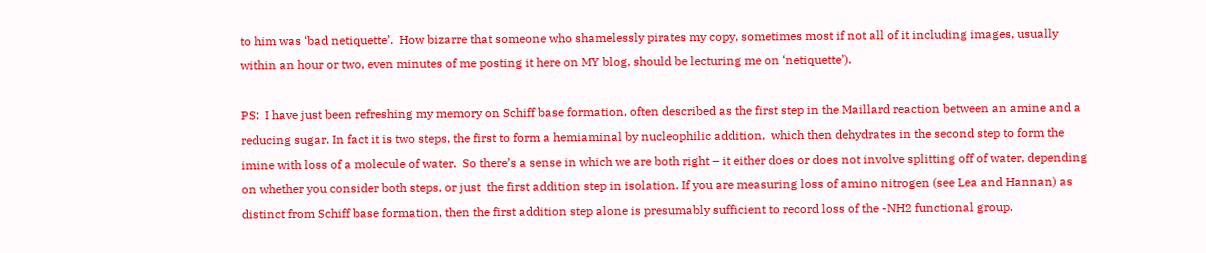to him was ‘bad netiquette’.  How bizarre that someone who shamelessly pirates my copy, sometimes most if not all of it including images, usually within an hour or two, even minutes of me posting it here on MY blog, should be lecturing me on ‘netiquette’).

PS:  I have just been refreshing my memory on Schiff base formation, often described as the first step in the Maillard reaction between an amine and a reducing sugar. In fact it is two steps, the first to form a hemiaminal by nucleophilic addition,  which then dehydrates in the second step to form the imine with loss of a molecule of water.  So there’s a sense in which we are both right – it either does or does not involve splitting off of water, depending on whether you consider both steps, or just  the first addition step in isolation. If you are measuring loss of amino nitrogen (see Lea and Hannan) as distinct from Schiff base formation, then the first addition step alone is presumably sufficient to record loss of the -NH2 functional group.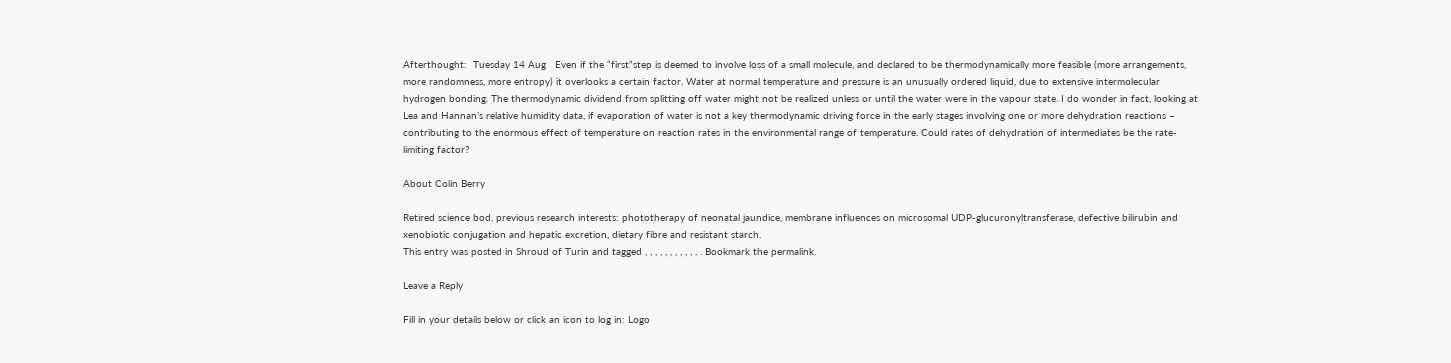Afterthought:  Tuesday 14 Aug   Even if the “first”step is deemed to involve loss of a small molecule, and declared to be thermodynamically more feasible (more arrangements, more randomness, more entropy) it overlooks a certain factor. Water at normal temperature and pressure is an unusually ordered liquid, due to extensive intermolecular hydrogen bonding. The thermodynamic dividend from splitting off water might not be realized unless or until the water were in the vapour state. I do wonder in fact, looking at Lea and Hannan’s relative humidity data, if evaporation of water is not a key thermodynamic driving force in the early stages involving one or more dehydration reactions – contributing to the enormous effect of temperature on reaction rates in the environmental range of temperature. Could rates of dehydration of intermediates be the rate-limiting factor?

About Colin Berry

Retired science bod, previous research interests: phototherapy of neonatal jaundice, membrane influences on microsomal UDP-glucuronyltransferase, defective bilirubin and xenobiotic conjugation and hepatic excretion, dietary fibre and resistant starch.
This entry was posted in Shroud of Turin and tagged , , , , , , , , , , , . Bookmark the permalink.

Leave a Reply

Fill in your details below or click an icon to log in: Logo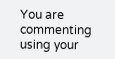You are commenting using your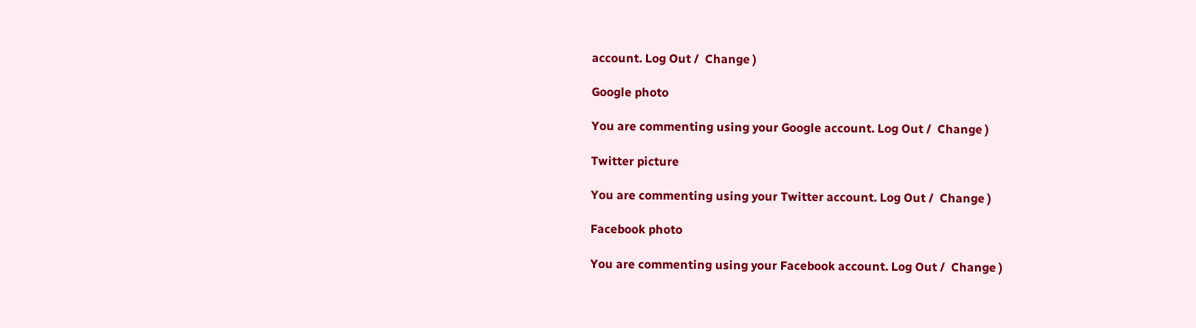account. Log Out /  Change )

Google photo

You are commenting using your Google account. Log Out /  Change )

Twitter picture

You are commenting using your Twitter account. Log Out /  Change )

Facebook photo

You are commenting using your Facebook account. Log Out /  Change )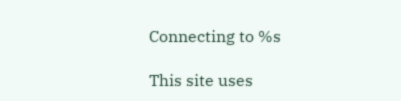Connecting to %s

This site uses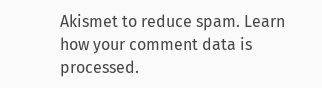Akismet to reduce spam. Learn how your comment data is processed.